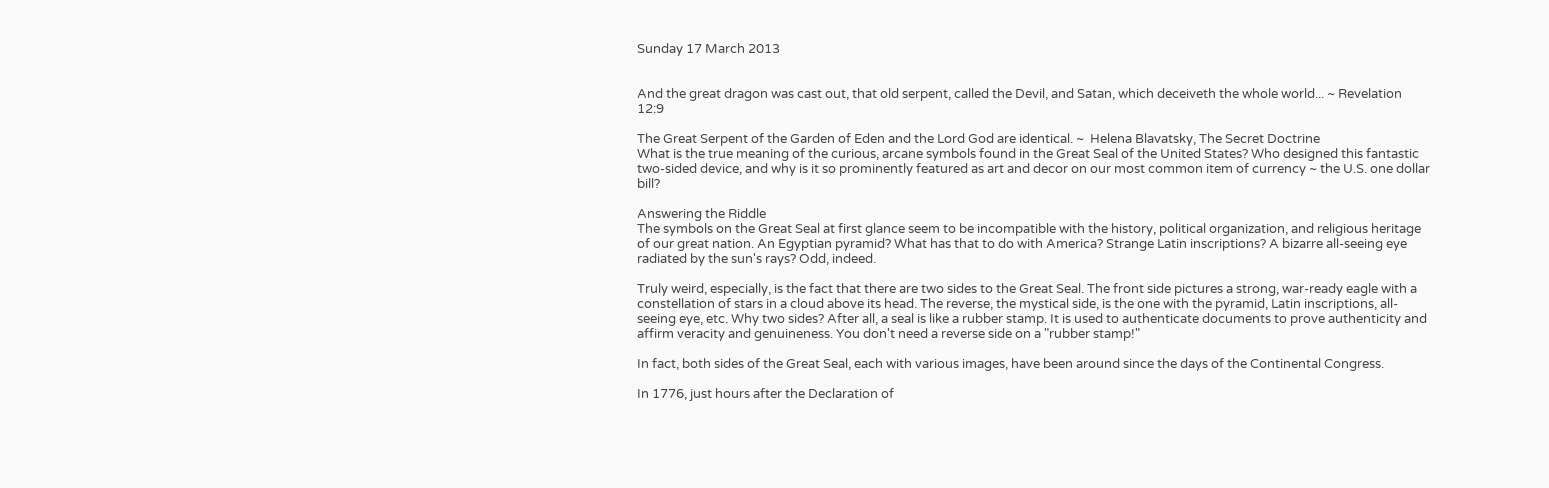Sunday 17 March 2013


And the great dragon was cast out, that old serpent, called the Devil, and Satan, which deceiveth the whole world... ~ Revelation 12:9

The Great Serpent of the Garden of Eden and the Lord God are identical. ~  Helena Blavatsky, The Secret Doctrine
What is the true meaning of the curious, arcane symbols found in the Great Seal of the United States? Who designed this fantastic two-sided device, and why is it so prominently featured as art and decor on our most common item of currency ~ the U.S. one dollar bill?

Answering the Riddle
The symbols on the Great Seal at first glance seem to be incompatible with the history, political organization, and religious heritage of our great nation. An Egyptian pyramid? What has that to do with America? Strange Latin inscriptions? A bizarre all-seeing eye radiated by the sun's rays? Odd, indeed.

Truly weird, especially, is the fact that there are two sides to the Great Seal. The front side pictures a strong, war-ready eagle with a constellation of stars in a cloud above its head. The reverse, the mystical side, is the one with the pyramid, Latin inscriptions, all-seeing eye, etc. Why two sides? After all, a seal is like a rubber stamp. It is used to authenticate documents to prove authenticity and affirm veracity and genuineness. You don't need a reverse side on a "rubber stamp!"

In fact, both sides of the Great Seal, each with various images, have been around since the days of the Continental Congress.

In 1776, just hours after the Declaration of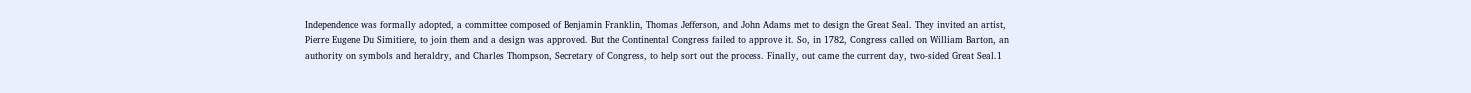Independence was formally adopted, a committee composed of Benjamin Franklin, Thomas Jefferson, and John Adams met to design the Great Seal. They invited an artist, Pierre Eugene Du Simitiere, to join them and a design was approved. But the Continental Congress failed to approve it. So, in 1782, Congress called on William Barton, an authority on symbols and heraldry, and Charles Thompson, Secretary of Congress, to help sort out the process. Finally, out came the current day, two-sided Great Seal.1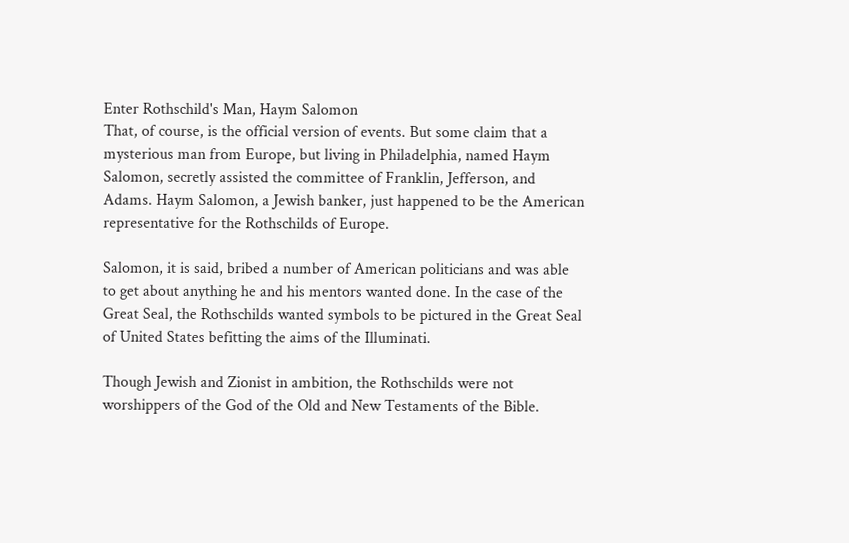Enter Rothschild's Man, Haym Salomon
That, of course, is the official version of events. But some claim that a mysterious man from Europe, but living in Philadelphia, named Haym Salomon, secretly assisted the committee of Franklin, Jefferson, and Adams. Haym Salomon, a Jewish banker, just happened to be the American representative for the Rothschilds of Europe.

Salomon, it is said, bribed a number of American politicians and was able to get about anything he and his mentors wanted done. In the case of the Great Seal, the Rothschilds wanted symbols to be pictured in the Great Seal of United States befitting the aims of the Illuminati.

Though Jewish and Zionist in ambition, the Rothschilds were not worshippers of the God of the Old and New Testaments of the Bible.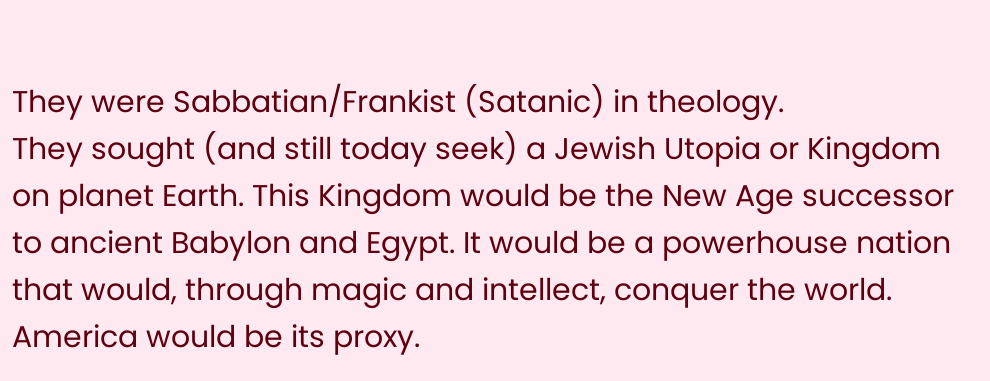They were Sabbatian/Frankist (Satanic) in theology.
They sought (and still today seek) a Jewish Utopia or Kingdom on planet Earth. This Kingdom would be the New Age successor to ancient Babylon and Egypt. It would be a powerhouse nation that would, through magic and intellect, conquer the world. America would be its proxy.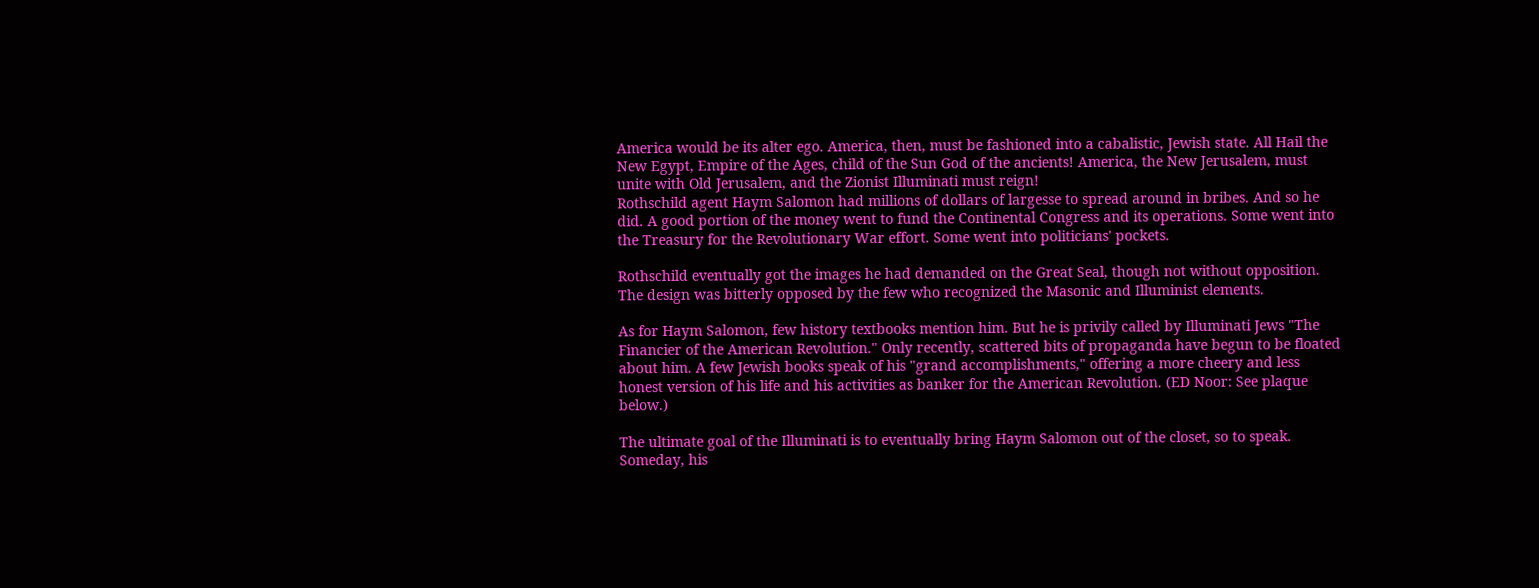America would be its alter ego. America, then, must be fashioned into a cabalistic, Jewish state. All Hail the New Egypt, Empire of the Ages, child of the Sun God of the ancients! America, the New Jerusalem, must unite with Old Jerusalem, and the Zionist Illuminati must reign!
Rothschild agent Haym Salomon had millions of dollars of largesse to spread around in bribes. And so he did. A good portion of the money went to fund the Continental Congress and its operations. Some went into the Treasury for the Revolutionary War effort. Some went into politicians' pockets.

Rothschild eventually got the images he had demanded on the Great Seal, though not without opposition. The design was bitterly opposed by the few who recognized the Masonic and Illuminist elements.

As for Haym Salomon, few history textbooks mention him. But he is privily called by Illuminati Jews "The Financier of the American Revolution." Only recently, scattered bits of propaganda have begun to be floated about him. A few Jewish books speak of his "grand accomplishments," offering a more cheery and less honest version of his life and his activities as banker for the American Revolution. (ED Noor: See plaque below.)

The ultimate goal of the Illuminati is to eventually bring Haym Salomon out of the closet, so to speak. Someday, his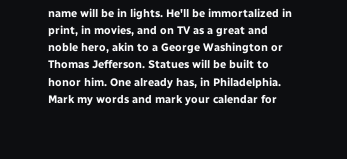name will be in lights. He'll be immortalized in print, in movies, and on TV as a great and noble hero, akin to a George Washington or Thomas Jefferson. Statues will be built to honor him. One already has, in Philadelphia. Mark my words and mark your calendar for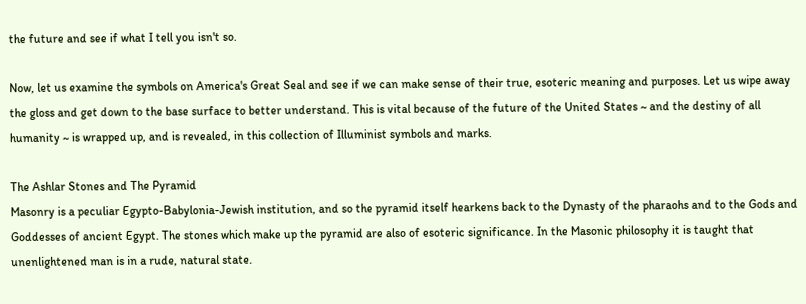the future and see if what I tell you isn't so.

Now, let us examine the symbols on America's Great Seal and see if we can make sense of their true, esoteric meaning and purposes. Let us wipe away the gloss and get down to the base surface to better understand. This is vital because of the future of the United States ~ and the destiny of all humanity ~ is wrapped up, and is revealed, in this collection of Illuminist symbols and marks.

The Ashlar Stones and The Pyramid
Masonry is a peculiar Egypto-Babylonia-Jewish institution, and so the pyramid itself hearkens back to the Dynasty of the pharaohs and to the Gods and Goddesses of ancient Egypt. The stones which make up the pyramid are also of esoteric significance. In the Masonic philosophy it is taught that unenlightened man is in a rude, natural state.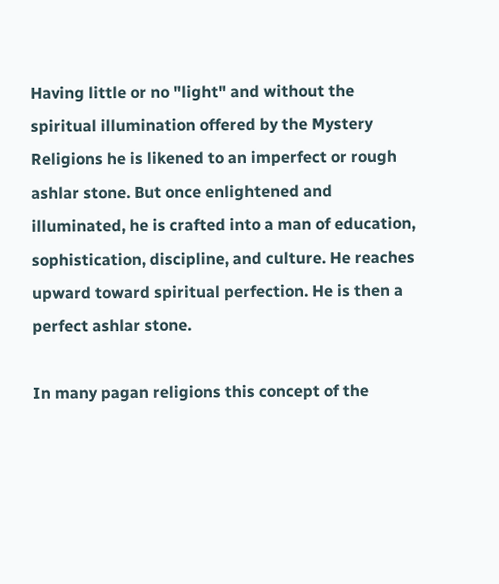Having little or no "light" and without the spiritual illumination offered by the Mystery Religions he is likened to an imperfect or rough ashlar stone. But once enlightened and illuminated, he is crafted into a man of education, sophistication, discipline, and culture. He reaches upward toward spiritual perfection. He is then a perfect ashlar stone.

In many pagan religions this concept of the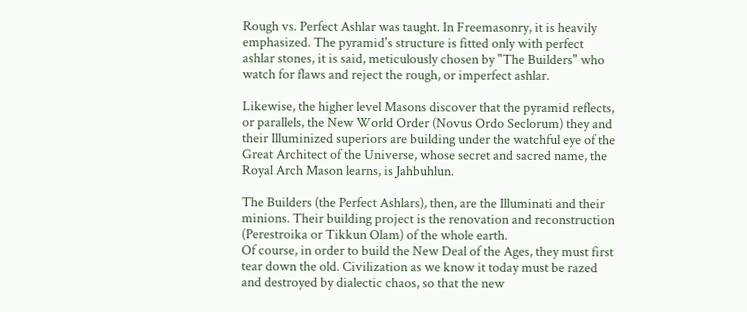Rough vs. Perfect Ashlar was taught. In Freemasonry, it is heavily emphasized. The pyramid's structure is fitted only with perfect ashlar stones, it is said, meticulously chosen by "The Builders" who watch for flaws and reject the rough, or imperfect ashlar.

Likewise, the higher level Masons discover that the pyramid reflects, or parallels, the New World Order (Novus Ordo Seclorum) they and their Illuminized superiors are building under the watchful eye of the Great Architect of the Universe, whose secret and sacred name, the Royal Arch Mason learns, is Jahbuhlun.

The Builders (the Perfect Ashlars), then, are the Illuminati and their minions. Their building project is the renovation and reconstruction (Perestroika or Tikkun Olam) of the whole earth.
Of course, in order to build the New Deal of the Ages, they must first tear down the old. Civilization as we know it today must be razed and destroyed by dialectic chaos, so that the new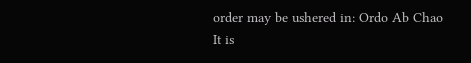order may be ushered in: Ordo Ab Chao
It is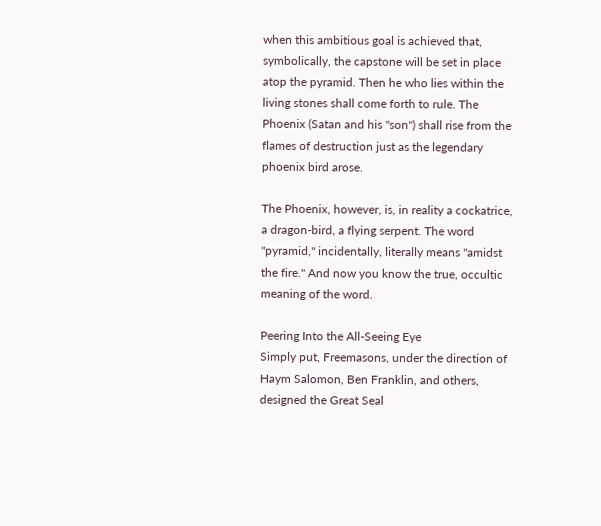when this ambitious goal is achieved that, symbolically, the capstone will be set in place atop the pyramid. Then he who lies within the living stones shall come forth to rule. The Phoenix (Satan and his "son") shall rise from the flames of destruction just as the legendary phoenix bird arose.

The Phoenix, however, is, in reality a cockatrice, a dragon-bird, a flying serpent. The word "pyramid," incidentally, literally means "amidst the fire." And now you know the true, occultic meaning of the word.

Peering Into the All-Seeing Eye
Simply put, Freemasons, under the direction of Haym Salomon, Ben Franklin, and others, designed the Great Seal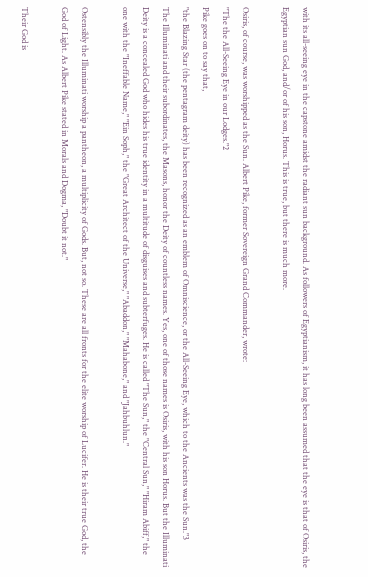with its all-seeing eye in the capstone amidst the radiant sun background. As followers of Egyptianism, it has long been assumed that the eye is that of Osiris, the Egyptian sun God, and/or of his son, Horus. This is true, but there is much more.

Osiris, of course, was worshipped as the Sun. Albert Pike, former Sovereign Grand Commander, wrote:
"The the All-Seeing Eye in our Lodges."2
Pike goes on to say that,
"the Blazing Star (the pentagram deity) has been recognized as an emblem of Omniscience, or the All-Seeing Eye, which to the Ancients was the Sun."3
The Illuminati and their subordinates, the Masons, honor the Deity of countless names. Yes, one of those names is Osiris, with his son Horus. But the Illuminati Deity is a concealed God who hides his true identity in a multitude of disguises and subterfuges. He is called "The Sun," the "Central Sun," "Hiram Abiff," the one with the "Ineffable Name," "Ein Soph," the "Great Architect of the Universe," "Abaddon," "Mahabone," and "Jahbuhlun."

Ostensibly the Illuminati worship a pantheon, a multiplicity of Gods. But, not so. These are all fronts for the elite worship of Lucifer. He is their true God, the God of Light. As Albert Pike stated in Morals and Dogma, "Doubt it not."

Their God is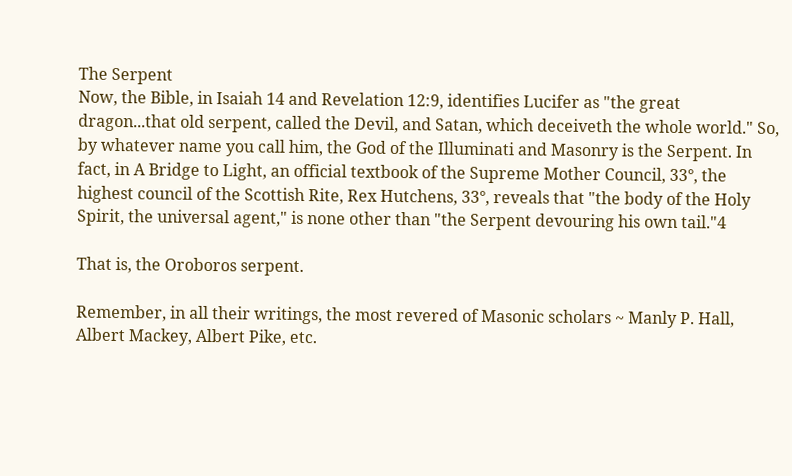The Serpent
Now, the Bible, in Isaiah 14 and Revelation 12:9, identifies Lucifer as "the great dragon...that old serpent, called the Devil, and Satan, which deceiveth the whole world." So, by whatever name you call him, the God of the Illuminati and Masonry is the Serpent. In fact, in A Bridge to Light, an official textbook of the Supreme Mother Council, 33°, the highest council of the Scottish Rite, Rex Hutchens, 33°, reveals that "the body of the Holy Spirit, the universal agent," is none other than "the Serpent devouring his own tail."4

That is, the Oroboros serpent.

Remember, in all their writings, the most revered of Masonic scholars ~ Manly P. Hall, Albert Mackey, Albert Pike, etc.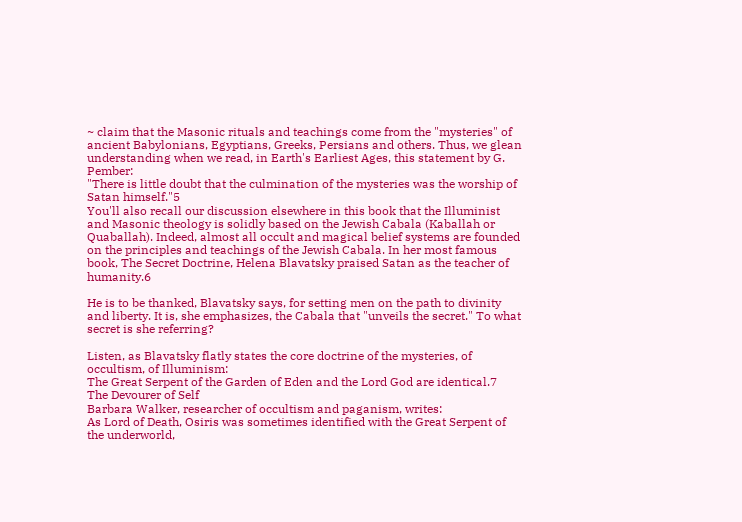~ claim that the Masonic rituals and teachings come from the "mysteries" of ancient Babylonians, Egyptians, Greeks, Persians and others. Thus, we glean understanding when we read, in Earth's Earliest Ages, this statement by G. Pember:
"There is little doubt that the culmination of the mysteries was the worship of Satan himself."5
You'll also recall our discussion elsewhere in this book that the Illuminist and Masonic theology is solidly based on the Jewish Cabala (Kaballah or Quaballah). Indeed, almost all occult and magical belief systems are founded on the principles and teachings of the Jewish Cabala. In her most famous book, The Secret Doctrine, Helena Blavatsky praised Satan as the teacher of humanity.6

He is to be thanked, Blavatsky says, for setting men on the path to divinity and liberty. It is, she emphasizes, the Cabala that "unveils the secret." To what secret is she referring?

Listen, as Blavatsky flatly states the core doctrine of the mysteries, of occultism, of Illuminism:
The Great Serpent of the Garden of Eden and the Lord God are identical.7
The Devourer of Self
Barbara Walker, researcher of occultism and paganism, writes:
As Lord of Death, Osiris was sometimes identified with the Great Serpent of the underworld,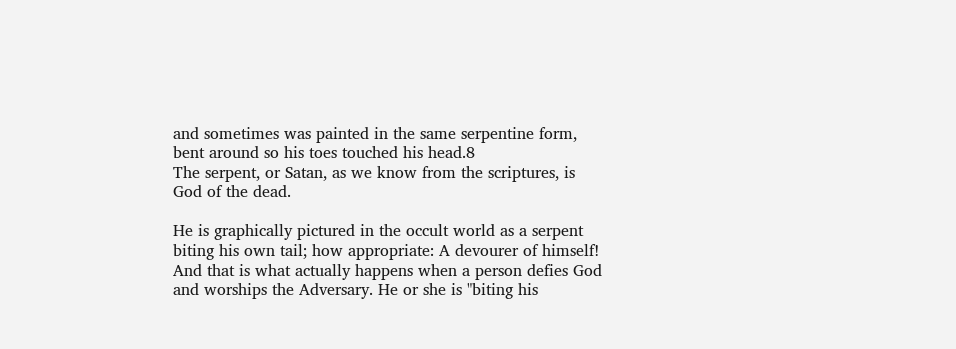and sometimes was painted in the same serpentine form, bent around so his toes touched his head.8
The serpent, or Satan, as we know from the scriptures, is God of the dead.

He is graphically pictured in the occult world as a serpent biting his own tail; how appropriate: A devourer of himself! And that is what actually happens when a person defies God and worships the Adversary. He or she is "biting his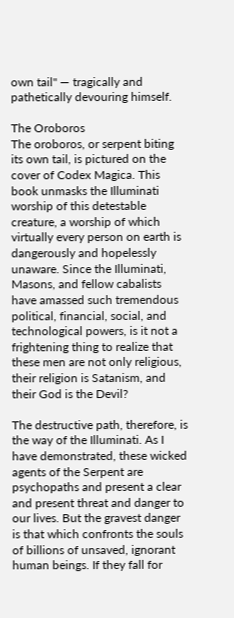own tail" — tragically and pathetically devouring himself.

The Oroboros
The oroboros, or serpent biting its own tail, is pictured on the cover of Codex Magica. This book unmasks the Illuminati worship of this detestable creature, a worship of which virtually every person on earth is dangerously and hopelessly unaware. Since the Illuminati, Masons, and fellow cabalists have amassed such tremendous political, financial, social, and technological powers, is it not a frightening thing to realize that these men are not only religious, their religion is Satanism, and their God is the Devil?

The destructive path, therefore, is the way of the Illuminati. As I have demonstrated, these wicked agents of the Serpent are psychopaths and present a clear and present threat and danger to our lives. But the gravest danger is that which confronts the souls of billions of unsaved, ignorant human beings. If they fall for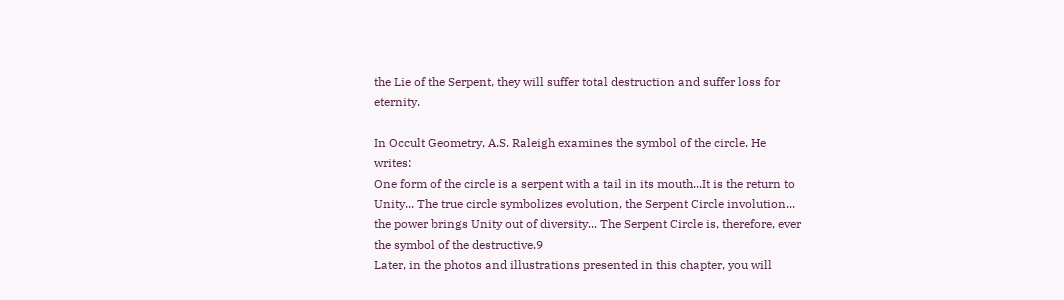the Lie of the Serpent, they will suffer total destruction and suffer loss for eternity.

In Occult Geometry, A.S. Raleigh examines the symbol of the circle. He writes:
One form of the circle is a serpent with a tail in its mouth...It is the return to Unity... The true circle symbolizes evolution, the Serpent Circle involution... the power brings Unity out of diversity... The Serpent Circle is, therefore, ever the symbol of the destructive.9
Later, in the photos and illustrations presented in this chapter, you will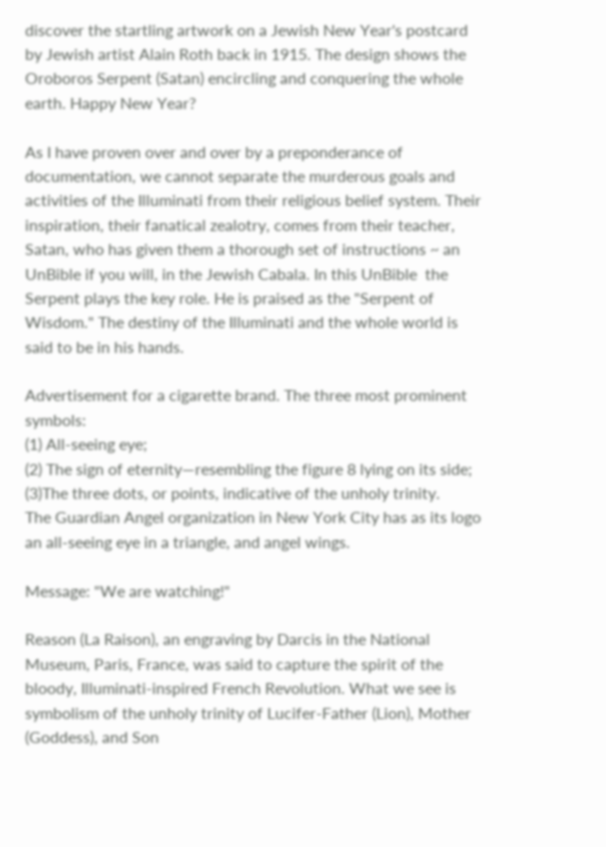discover the startling artwork on a Jewish New Year's postcard by Jewish artist Alain Roth back in 1915. The design shows the Oroboros Serpent (Satan) encircling and conquering the whole earth. Happy New Year?

As I have proven over and over by a preponderance of documentation, we cannot separate the murderous goals and activities of the Illuminati from their religious belief system. Their inspiration, their fanatical zealotry, comes from their teacher, Satan, who has given them a thorough set of instructions ~ an UnBible if you will, in the Jewish Cabala. In this UnBible  the Serpent plays the key role. He is praised as the "Serpent of Wisdom." The destiny of the Illuminati and the whole world is said to be in his hands.

Advertisement for a cigarette brand. The three most prominent symbols:
(1) All-seeing eye;
(2) The sign of eternity—resembling the figure 8 lying on its side;
(3)The three dots, or points, indicative of the unholy trinity.
The Guardian Angel organization in New York City has as its logo an all-seeing eye in a triangle, and angel wings.

Message: "We are watching!"

Reason (La Raison), an engraving by Darcis in the National Museum, Paris, France, was said to capture the spirit of the bloody, Illuminati-inspired French Revolution. What we see is symbolism of the unholy trinity of Lucifer-Father (Lion), Mother (Goddess), and Son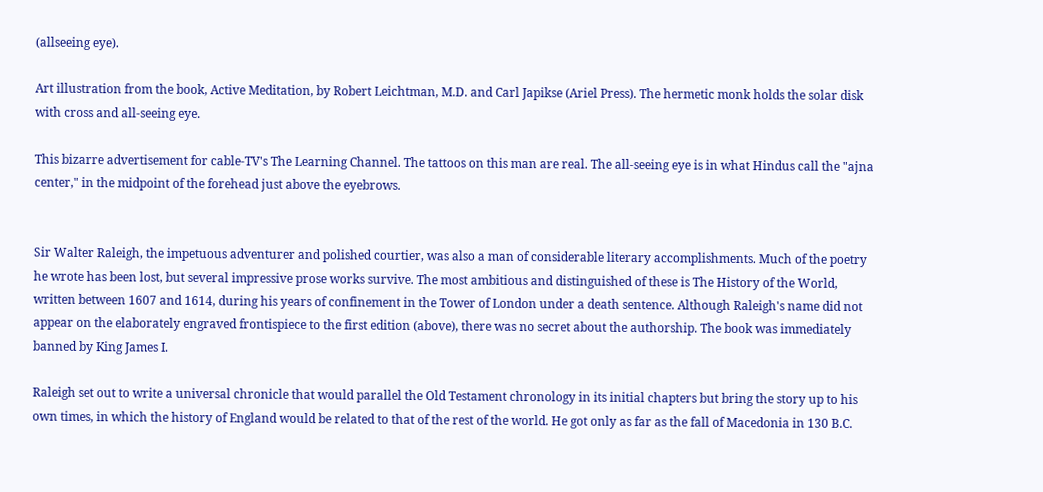(allseeing eye).

Art illustration from the book, Active Meditation, by Robert Leichtman, M.D. and Carl Japikse (Ariel Press). The hermetic monk holds the solar disk with cross and all-seeing eye.

This bizarre advertisement for cable-TV's The Learning Channel. The tattoos on this man are real. The all-seeing eye is in what Hindus call the "ajna center," in the midpoint of the forehead just above the eyebrows.


Sir Walter Raleigh, the impetuous adventurer and polished courtier, was also a man of considerable literary accomplishments. Much of the poetry he wrote has been lost, but several impressive prose works survive. The most ambitious and distinguished of these is The History of the World, written between 1607 and 1614, during his years of confinement in the Tower of London under a death sentence. Although Raleigh's name did not appear on the elaborately engraved frontispiece to the first edition (above), there was no secret about the authorship. The book was immediately banned by King James I.

Raleigh set out to write a universal chronicle that would parallel the Old Testament chronology in its initial chapters but bring the story up to his own times, in which the history of England would be related to that of the rest of the world. He got only as far as the fall of Macedonia in 130 B.C.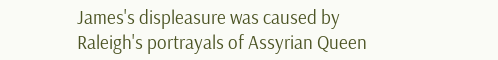James's displeasure was caused by Raleigh's portrayals of Assyrian Queen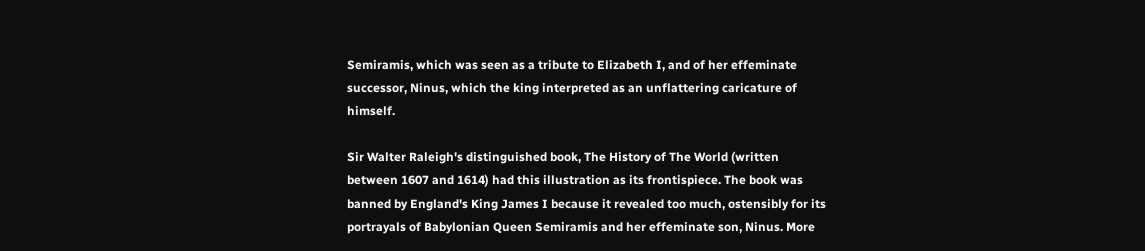Semiramis, which was seen as a tribute to Elizabeth I, and of her effeminate successor, Ninus, which the king interpreted as an unflattering caricature of himself.

Sir Walter Raleigh's distinguished book, The History of The World (written between 1607 and 1614) had this illustration as its frontispiece. The book was banned by England's King James I because it revealed too much, ostensibly for its portrayals of Babylonian Queen Semiramis and her effeminate son, Ninus. More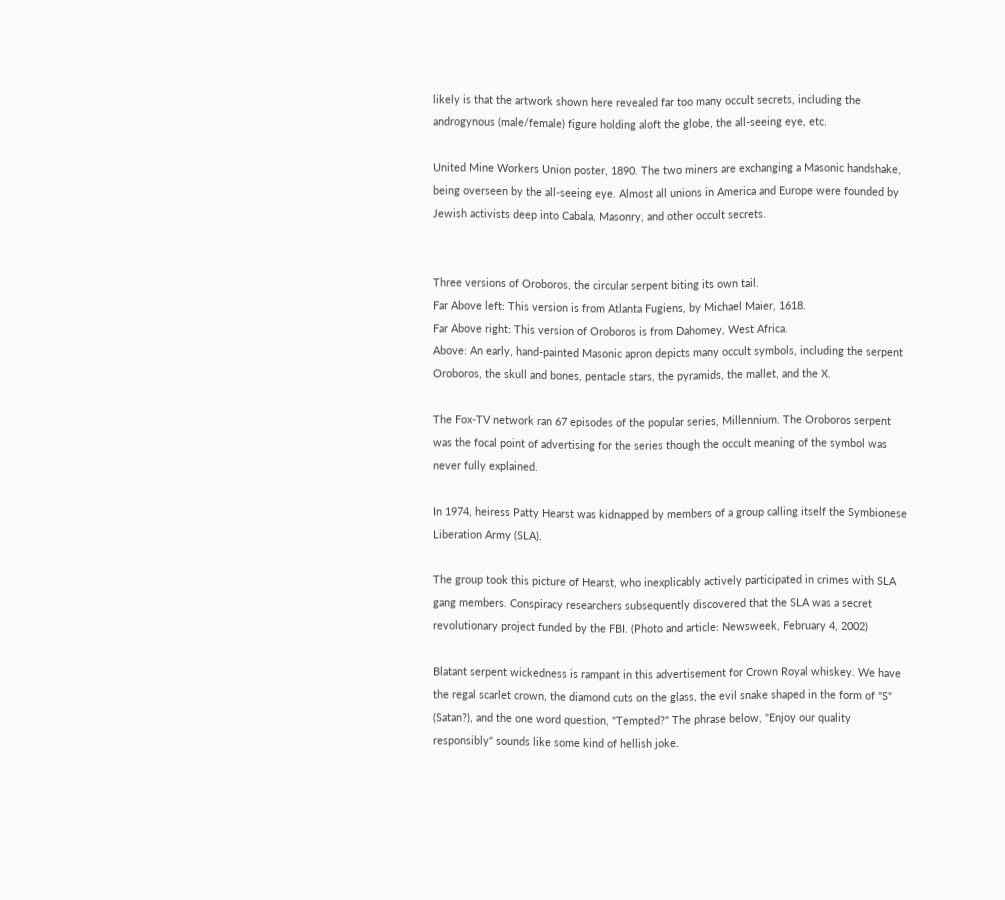likely is that the artwork shown here revealed far too many occult secrets, including the androgynous (male/female) figure holding aloft the globe, the all-seeing eye, etc.

United Mine Workers Union poster, 1890. The two miners are exchanging a Masonic handshake, being overseen by the all-seeing eye. Almost all unions in America and Europe were founded by Jewish activists deep into Cabala, Masonry, and other occult secrets.


Three versions of Oroboros, the circular serpent biting its own tail.
Far Above left: This version is from Atlanta Fugiens, by Michael Maier, 1618.
Far Above right: This version of Oroboros is from Dahomey, West Africa.
Above: An early, hand-painted Masonic apron depicts many occult symbols, including the serpent Oroboros, the skull and bones, pentacle stars, the pyramids, the mallet, and the X.

The Fox-TV network ran 67 episodes of the popular series, Millennium. The Oroboros serpent was the focal point of advertising for the series though the occult meaning of the symbol was never fully explained.

In 1974, heiress Patty Hearst was kidnapped by members of a group calling itself the Symbionese Liberation Army (SLA).

The group took this picture of Hearst, who inexplicably actively participated in crimes with SLA gang members. Conspiracy researchers subsequently discovered that the SLA was a secret revolutionary project funded by the FBI. (Photo and article: Newsweek, February 4, 2002)

Blatant serpent wickedness is rampant in this advertisement for Crown Royal whiskey. We have the regal scarlet crown, the diamond cuts on the glass, the evil snake shaped in the form of "S" (Satan?), and the one word question, "Tempted?" The phrase below, "Enjoy our quality responsibly" sounds like some kind of hellish joke.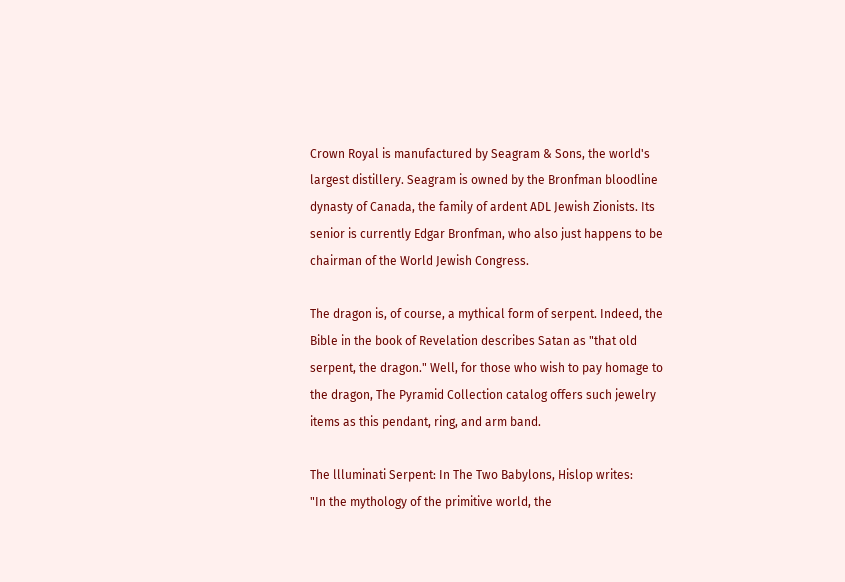Crown Royal is manufactured by Seagram & Sons, the world's largest distillery. Seagram is owned by the Bronfman bloodline dynasty of Canada, the family of ardent ADL Jewish Zionists. Its senior is currently Edgar Bronfman, who also just happens to be chairman of the World Jewish Congress.

The dragon is, of course, a mythical form of serpent. Indeed, the Bible in the book of Revelation describes Satan as "that old serpent, the dragon." Well, for those who wish to pay homage to the dragon, The Pyramid Collection catalog offers such jewelry items as this pendant, ring, and arm band.

The llluminati Serpent: In The Two Babylons, Hislop writes:
"In the mythology of the primitive world, the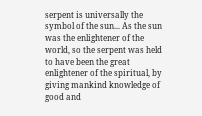serpent is universally the symbol of the sun... As the sun was the enlightener of the world, so the serpent was held to have been the great enlightener of the spiritual, by giving mankind knowledge of good and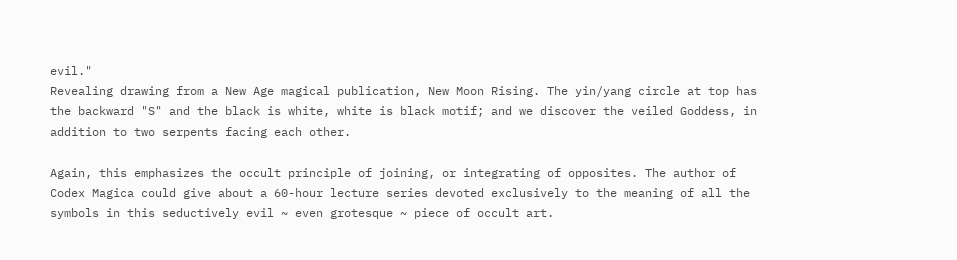evil."
Revealing drawing from a New Age magical publication, New Moon Rising. The yin/yang circle at top has the backward "S" and the black is white, white is black motif; and we discover the veiled Goddess, in addition to two serpents facing each other.

Again, this emphasizes the occult principle of joining, or integrating of opposites. The author of Codex Magica could give about a 60-hour lecture series devoted exclusively to the meaning of all the symbols in this seductively evil ~ even grotesque ~ piece of occult art.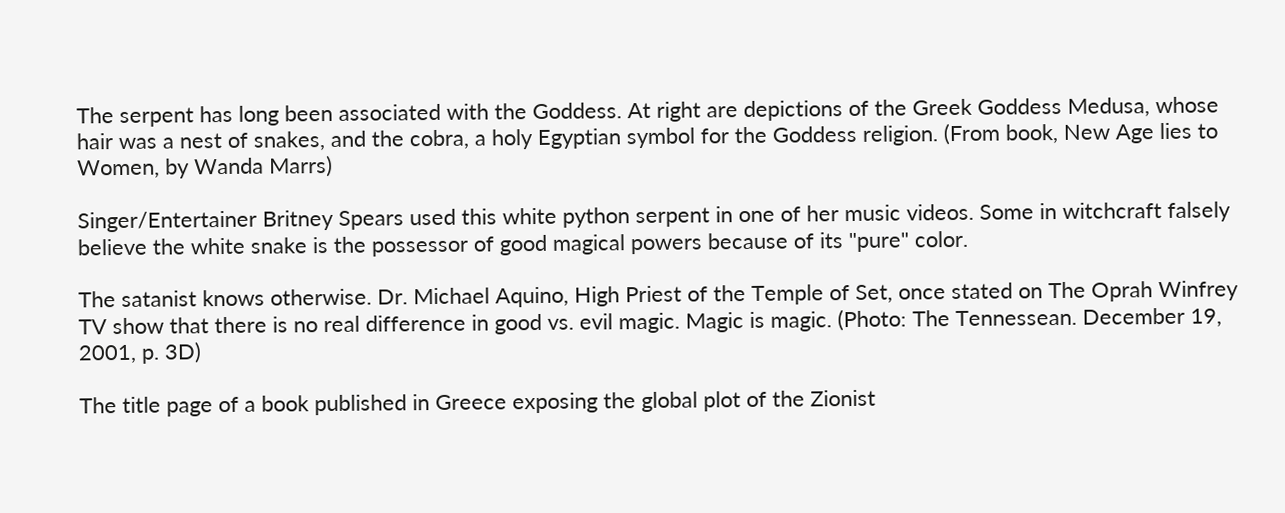The serpent has long been associated with the Goddess. At right are depictions of the Greek Goddess Medusa, whose hair was a nest of snakes, and the cobra, a holy Egyptian symbol for the Goddess religion. (From book, New Age lies to Women, by Wanda Marrs)

Singer/Entertainer Britney Spears used this white python serpent in one of her music videos. Some in witchcraft falsely believe the white snake is the possessor of good magical powers because of its "pure" color.

The satanist knows otherwise. Dr. Michael Aquino, High Priest of the Temple of Set, once stated on The Oprah Winfrey TV show that there is no real difference in good vs. evil magic. Magic is magic. (Photo: The Tennessean. December 19, 2001, p. 3D)

The title page of a book published in Greece exposing the global plot of the Zionist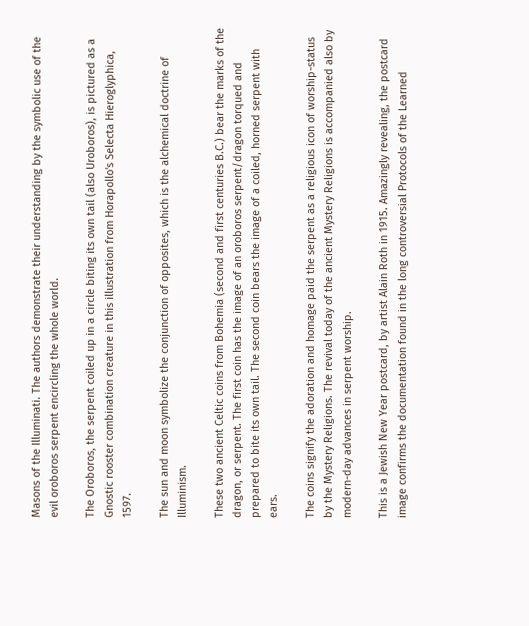Masons of the Illuminati. The authors demonstrate their understanding by the symbolic use of the evil oroboros serpent encircling the whole world.

The Oroboros, the serpent coiled up in a circle biting its own tail (also Uroboros), is pictured as a Gnostic rooster combination creature in this illustration from Horapollo's Selecta Hieroglyphica, 1597.

The sun and moon symbolize the conjunction of opposites, which is the alchemical doctrine of Illuminism.

These two ancient Celtic coins from Bohemia (second and first centuries B.C.) bear the marks of the dragon, or serpent. The first coin has the image of an oroboros serpent/dragon torqued and prepared to bite its own tail. The second coin bears the image of a coiled, horned serpent with ears.

The coins signify the adoration and homage paid the serpent as a religious icon of worship-status by the Mystery Religions. The revival today of the ancient Mystery Religions is accompanied also by modern-day advances in serpent worship.

This is a Jewish New Year postcard, by artist Alain Roth in 1915. Amazingly revealing, the postcard image confirms the documentation found in the long controversial Protocols of the Learned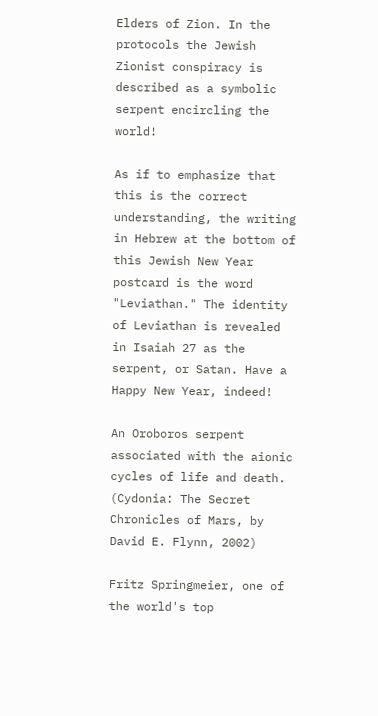Elders of Zion. In the protocols the Jewish Zionist conspiracy is described as a symbolic serpent encircling the world!

As if to emphasize that this is the correct understanding, the writing in Hebrew at the bottom of this Jewish New Year postcard is the word "Leviathan." The identity of Leviathan is revealed in Isaiah 27 as the serpent, or Satan. Have a Happy New Year, indeed!

An Oroboros serpent associated with the aionic cycles of life and death. (Cydonia: The Secret Chronicles of Mars, by David E. Flynn, 2002)

Fritz Springmeier, one of the world's top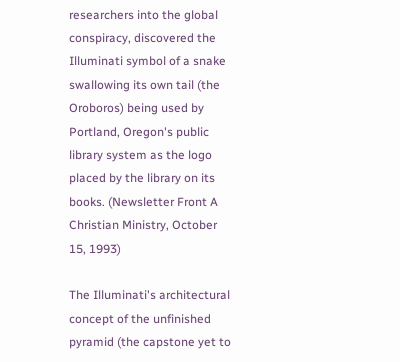researchers into the global conspiracy, discovered the Illuminati symbol of a snake swallowing its own tail (the Oroboros) being used by Portland, Oregon's public library system as the logo placed by the library on its books. (Newsletter Front A Christian Ministry, October 15, 1993)

The Illuminati's architectural concept of the unfinished pyramid (the capstone yet to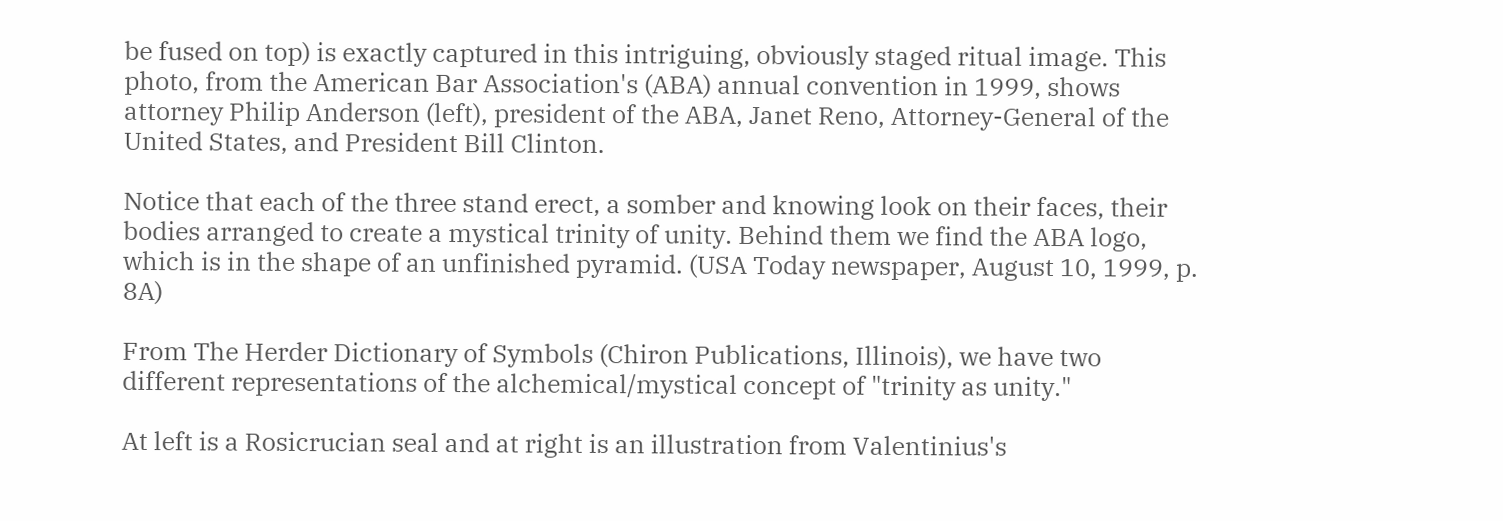be fused on top) is exactly captured in this intriguing, obviously staged ritual image. This photo, from the American Bar Association's (ABA) annual convention in 1999, shows attorney Philip Anderson (left), president of the ABA, Janet Reno, Attorney-General of the United States, and President Bill Clinton.

Notice that each of the three stand erect, a somber and knowing look on their faces, their bodies arranged to create a mystical trinity of unity. Behind them we find the ABA logo, which is in the shape of an unfinished pyramid. (USA Today newspaper, August 10, 1999, p. 8A)

From The Herder Dictionary of Symbols (Chiron Publications, Illinois), we have two different representations of the alchemical/mystical concept of "trinity as unity."

At left is a Rosicrucian seal and at right is an illustration from Valentinius's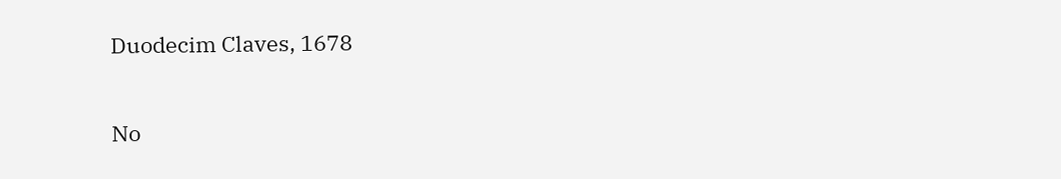Duodecim Claves, 1678

No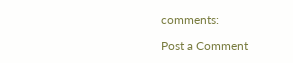comments:

Post a Comment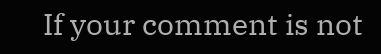If your comment is not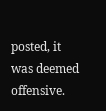posted, it was deemed offensive.